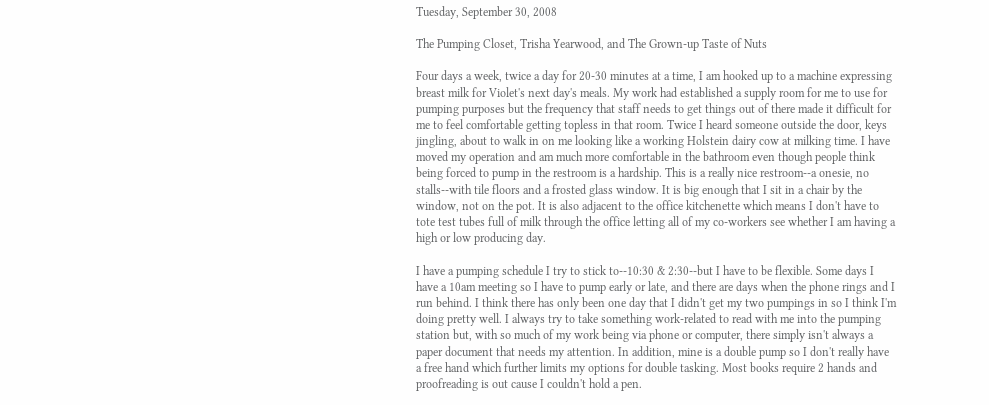Tuesday, September 30, 2008

The Pumping Closet, Trisha Yearwood, and The Grown-up Taste of Nuts

Four days a week, twice a day for 20-30 minutes at a time, I am hooked up to a machine expressing breast milk for Violet's next day's meals. My work had established a supply room for me to use for pumping purposes but the frequency that staff needs to get things out of there made it difficult for me to feel comfortable getting topless in that room. Twice I heard someone outside the door, keys jingling, about to walk in on me looking like a working Holstein dairy cow at milking time. I have moved my operation and am much more comfortable in the bathroom even though people think being forced to pump in the restroom is a hardship. This is a really nice restroom--a onesie, no stalls--with tile floors and a frosted glass window. It is big enough that I sit in a chair by the window, not on the pot. It is also adjacent to the office kitchenette which means I don't have to tote test tubes full of milk through the office letting all of my co-workers see whether I am having a high or low producing day.

I have a pumping schedule I try to stick to--10:30 & 2:30--but I have to be flexible. Some days I have a 10am meeting so I have to pump early or late, and there are days when the phone rings and I run behind. I think there has only been one day that I didn't get my two pumpings in so I think I'm doing pretty well. I always try to take something work-related to read with me into the pumping station but, with so much of my work being via phone or computer, there simply isn't always a paper document that needs my attention. In addition, mine is a double pump so I don't really have a free hand which further limits my options for double tasking. Most books require 2 hands and proofreading is out cause I couldn't hold a pen.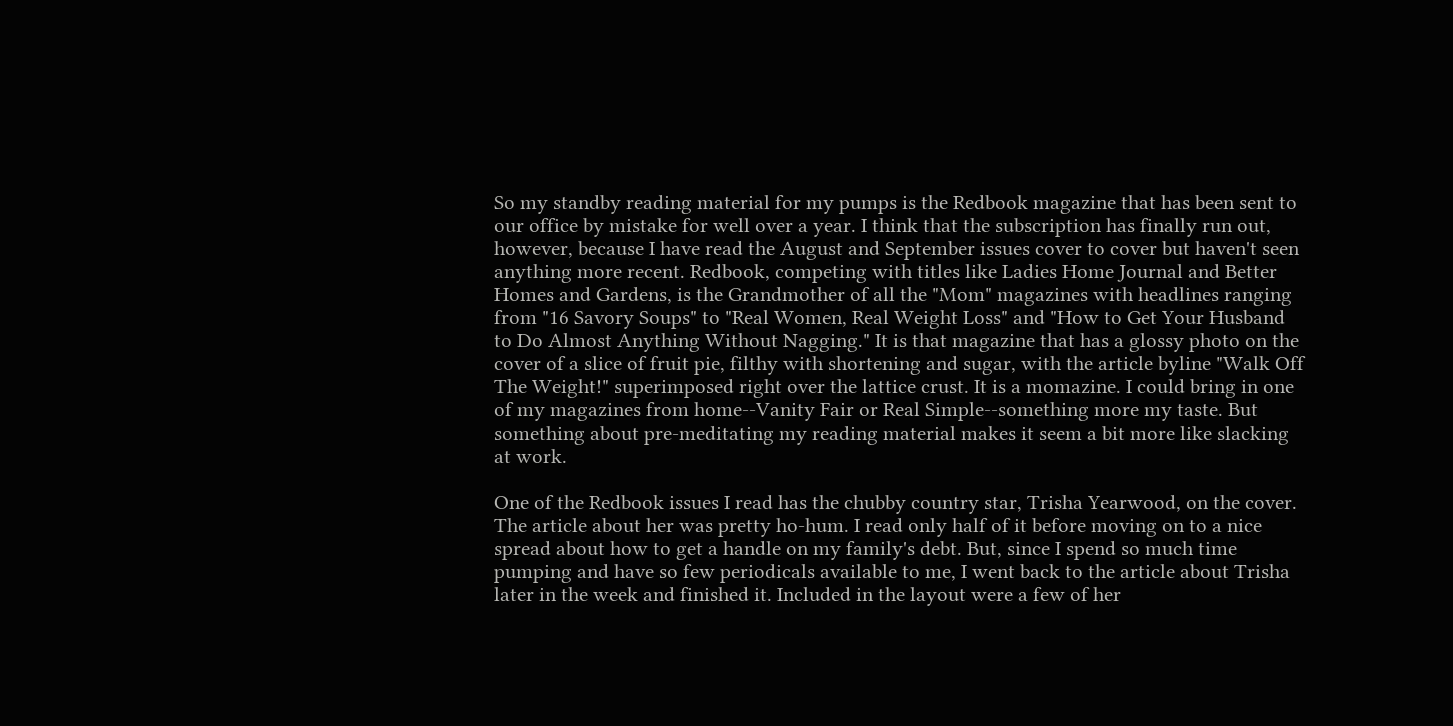So my standby reading material for my pumps is the Redbook magazine that has been sent to our office by mistake for well over a year. I think that the subscription has finally run out, however, because I have read the August and September issues cover to cover but haven't seen anything more recent. Redbook, competing with titles like Ladies Home Journal and Better Homes and Gardens, is the Grandmother of all the "Mom" magazines with headlines ranging from "16 Savory Soups" to "Real Women, Real Weight Loss" and "How to Get Your Husband to Do Almost Anything Without Nagging." It is that magazine that has a glossy photo on the cover of a slice of fruit pie, filthy with shortening and sugar, with the article byline "Walk Off The Weight!" superimposed right over the lattice crust. It is a momazine. I could bring in one of my magazines from home--Vanity Fair or Real Simple--something more my taste. But something about pre-meditating my reading material makes it seem a bit more like slacking at work.

One of the Redbook issues I read has the chubby country star, Trisha Yearwood, on the cover. The article about her was pretty ho-hum. I read only half of it before moving on to a nice spread about how to get a handle on my family's debt. But, since I spend so much time pumping and have so few periodicals available to me, I went back to the article about Trisha later in the week and finished it. Included in the layout were a few of her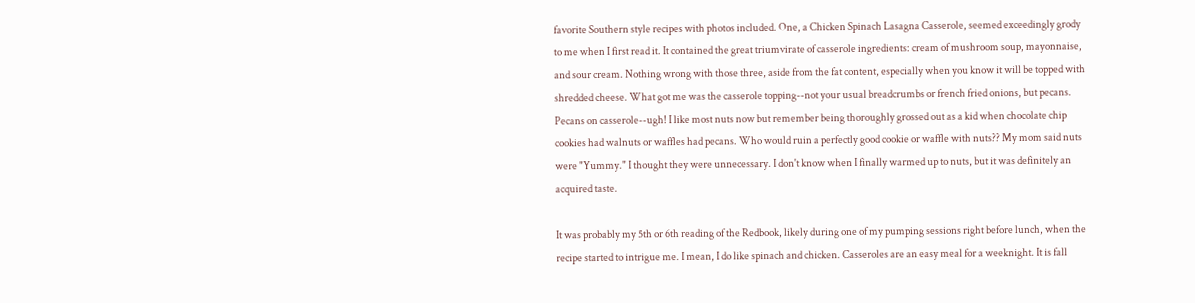favorite Southern style recipes with photos included. One, a Chicken Spinach Lasagna Casserole, seemed exceedingly grody to me when I first read it. It contained the great triumvirate of casserole ingredients: cream of mushroom soup, mayonnaise, and sour cream. Nothing wrong with those three, aside from the fat content, especially when you know it will be topped with shredded cheese. What got me was the casserole topping--not your usual breadcrumbs or french fried onions, but pecans. Pecans on casserole--ugh! I like most nuts now but remember being thoroughly grossed out as a kid when chocolate chip cookies had walnuts or waffles had pecans. Who would ruin a perfectly good cookie or waffle with nuts?? My mom said nuts were "Yummy." I thought they were unnecessary. I don't know when I finally warmed up to nuts, but it was definitely an acquired taste.

It was probably my 5th or 6th reading of the Redbook, likely during one of my pumping sessions right before lunch, when the recipe started to intrigue me. I mean, I do like spinach and chicken. Casseroles are an easy meal for a weeknight. It is fall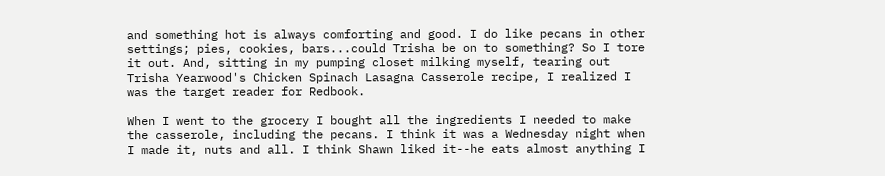and something hot is always comforting and good. I do like pecans in other settings; pies, cookies, bars...could Trisha be on to something? So I tore it out. And, sitting in my pumping closet milking myself, tearing out Trisha Yearwood's Chicken Spinach Lasagna Casserole recipe, I realized I was the target reader for Redbook.

When I went to the grocery I bought all the ingredients I needed to make the casserole, including the pecans. I think it was a Wednesday night when I made it, nuts and all. I think Shawn liked it--he eats almost anything I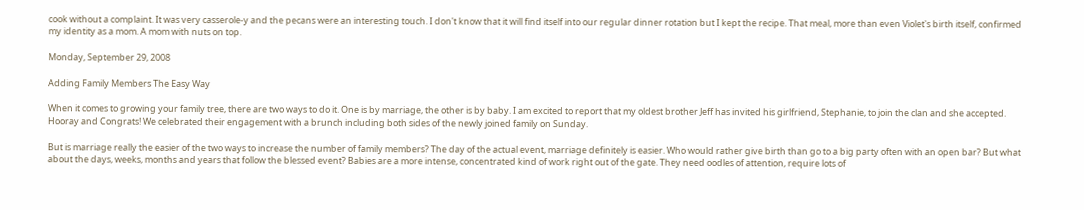cook without a complaint. It was very casserole-y and the pecans were an interesting touch. I don't know that it will find itself into our regular dinner rotation but I kept the recipe. That meal, more than even Violet's birth itself, confirmed my identity as a mom. A mom with nuts on top.

Monday, September 29, 2008

Adding Family Members The Easy Way

When it comes to growing your family tree, there are two ways to do it. One is by marriage, the other is by baby. I am excited to report that my oldest brother Jeff has invited his girlfriend, Stephanie, to join the clan and she accepted. Hooray and Congrats! We celebrated their engagement with a brunch including both sides of the newly joined family on Sunday.

But is marriage really the easier of the two ways to increase the number of family members? The day of the actual event, marriage definitely is easier. Who would rather give birth than go to a big party often with an open bar? But what about the days, weeks, months and years that follow the blessed event? Babies are a more intense, concentrated kind of work right out of the gate. They need oodles of attention, require lots of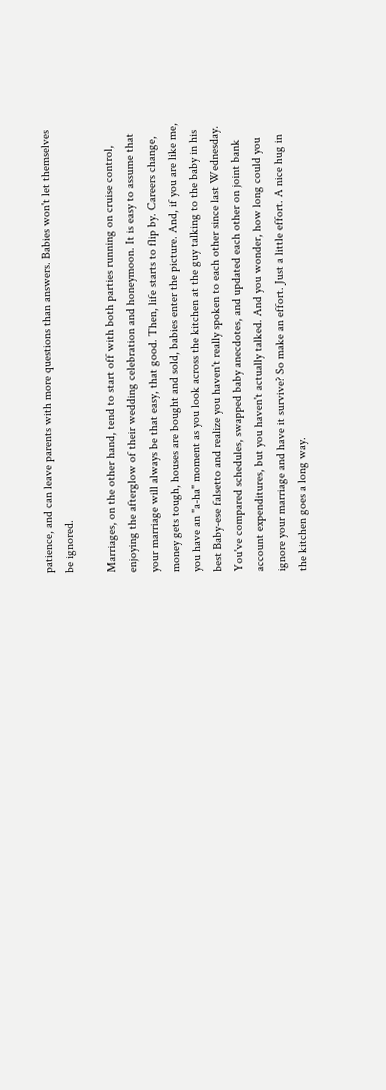patience, and can leave parents with more questions than answers. Babies won't let themselves be ignored.

Marriages, on the other hand, tend to start off with both parties running on cruise control, enjoying the afterglow of their wedding celebration and honeymoon. It is easy to assume that your marriage will always be that easy, that good. Then, life starts to flip by. Careers change, money gets tough, houses are bought and sold, babies enter the picture. And, if you are like me, you have an "a-ha" moment as you look across the kitchen at the guy talking to the baby in his best Baby-ese falsetto and realize you haven't really spoken to each other since last Wednesday. You've compared schedules, swapped baby anecdotes, and updated each other on joint bank account expenditures, but you haven't actually talked. And you wonder, how long could you ignore your marriage and have it survive? So make an effort. Just a little effort. A nice hug in the kitchen goes a long way.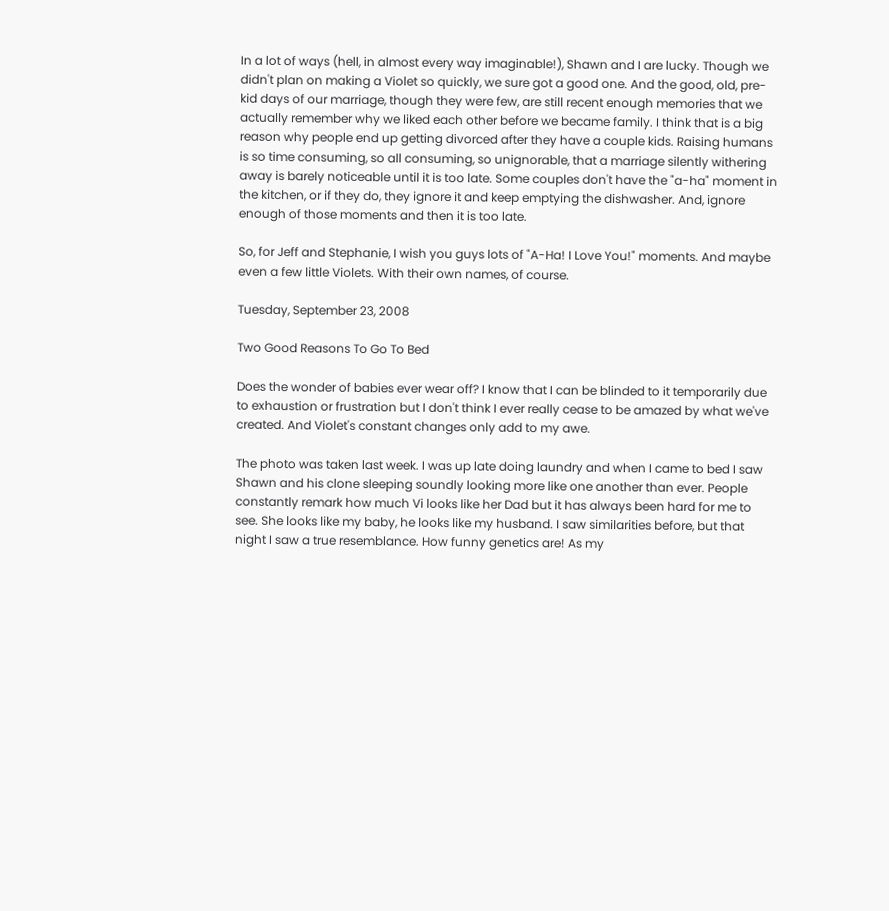In a lot of ways (hell, in almost every way imaginable!), Shawn and I are lucky. Though we didn't plan on making a Violet so quickly, we sure got a good one. And the good, old, pre-kid days of our marriage, though they were few, are still recent enough memories that we actually remember why we liked each other before we became family. I think that is a big reason why people end up getting divorced after they have a couple kids. Raising humans is so time consuming, so all consuming, so unignorable, that a marriage silently withering away is barely noticeable until it is too late. Some couples don't have the "a-ha" moment in the kitchen, or if they do, they ignore it and keep emptying the dishwasher. And, ignore enough of those moments and then it is too late.

So, for Jeff and Stephanie, I wish you guys lots of "A-Ha! I Love You!" moments. And maybe even a few little Violets. With their own names, of course.

Tuesday, September 23, 2008

Two Good Reasons To Go To Bed

Does the wonder of babies ever wear off? I know that I can be blinded to it temporarily due to exhaustion or frustration but I don't think I ever really cease to be amazed by what we've created. And Violet's constant changes only add to my awe.

The photo was taken last week. I was up late doing laundry and when I came to bed I saw Shawn and his clone sleeping soundly looking more like one another than ever. People constantly remark how much Vi looks like her Dad but it has always been hard for me to see. She looks like my baby, he looks like my husband. I saw similarities before, but that night I saw a true resemblance. How funny genetics are! As my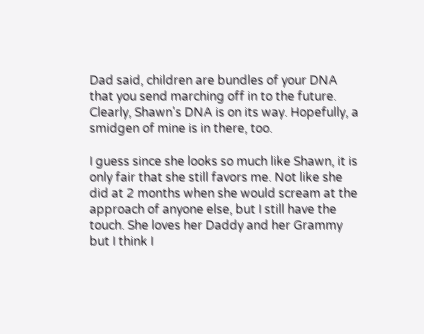Dad said, children are bundles of your DNA that you send marching off in to the future. Clearly, Shawn's DNA is on its way. Hopefully, a smidgen of mine is in there, too.

I guess since she looks so much like Shawn, it is only fair that she still favors me. Not like she did at 2 months when she would scream at the approach of anyone else, but I still have the touch. She loves her Daddy and her Grammy but I think I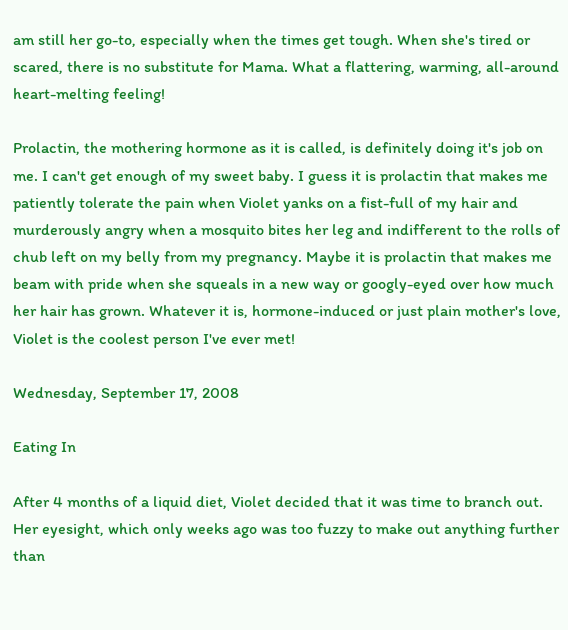am still her go-to, especially when the times get tough. When she's tired or scared, there is no substitute for Mama. What a flattering, warming, all-around heart-melting feeling!

Prolactin, the mothering hormone as it is called, is definitely doing it's job on me. I can't get enough of my sweet baby. I guess it is prolactin that makes me patiently tolerate the pain when Violet yanks on a fist-full of my hair and murderously angry when a mosquito bites her leg and indifferent to the rolls of chub left on my belly from my pregnancy. Maybe it is prolactin that makes me beam with pride when she squeals in a new way or googly-eyed over how much her hair has grown. Whatever it is, hormone-induced or just plain mother's love, Violet is the coolest person I've ever met!

Wednesday, September 17, 2008

Eating In

After 4 months of a liquid diet, Violet decided that it was time to branch out. Her eyesight, which only weeks ago was too fuzzy to make out anything further than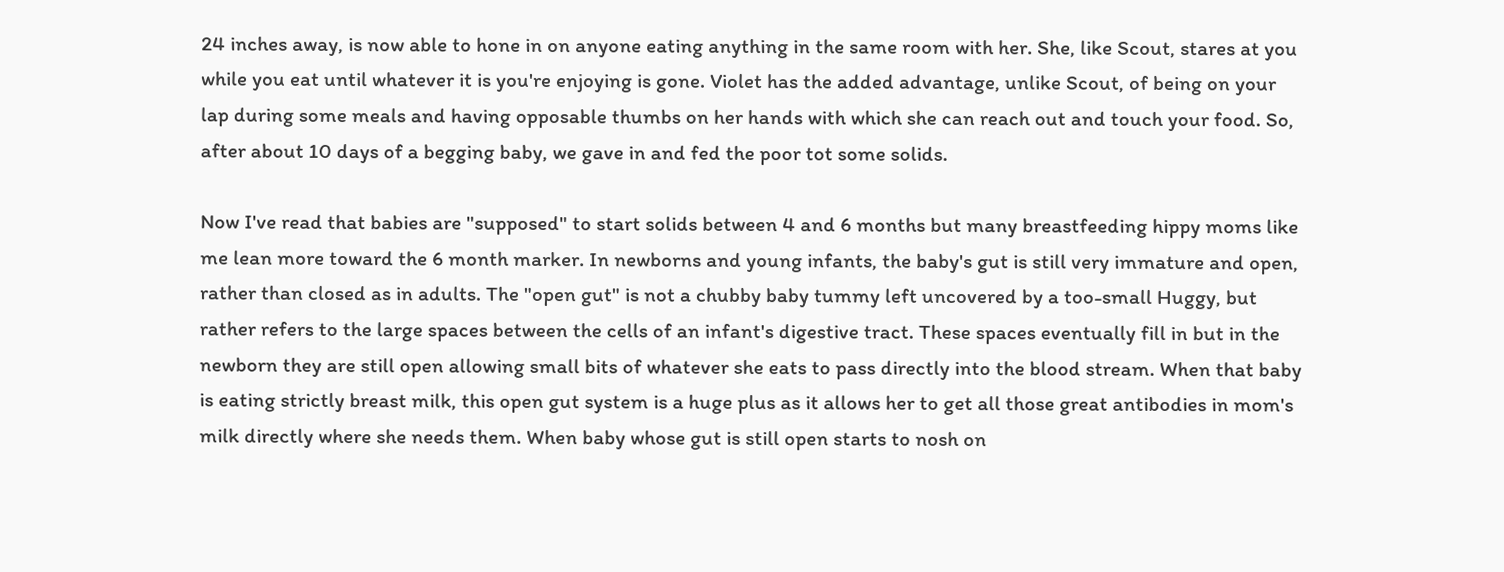24 inches away, is now able to hone in on anyone eating anything in the same room with her. She, like Scout, stares at you while you eat until whatever it is you're enjoying is gone. Violet has the added advantage, unlike Scout, of being on your lap during some meals and having opposable thumbs on her hands with which she can reach out and touch your food. So, after about 10 days of a begging baby, we gave in and fed the poor tot some solids.

Now I've read that babies are "supposed" to start solids between 4 and 6 months but many breastfeeding hippy moms like me lean more toward the 6 month marker. In newborns and young infants, the baby's gut is still very immature and open, rather than closed as in adults. The "open gut" is not a chubby baby tummy left uncovered by a too-small Huggy, but rather refers to the large spaces between the cells of an infant's digestive tract. These spaces eventually fill in but in the newborn they are still open allowing small bits of whatever she eats to pass directly into the blood stream. When that baby is eating strictly breast milk, this open gut system is a huge plus as it allows her to get all those great antibodies in mom's milk directly where she needs them. When baby whose gut is still open starts to nosh on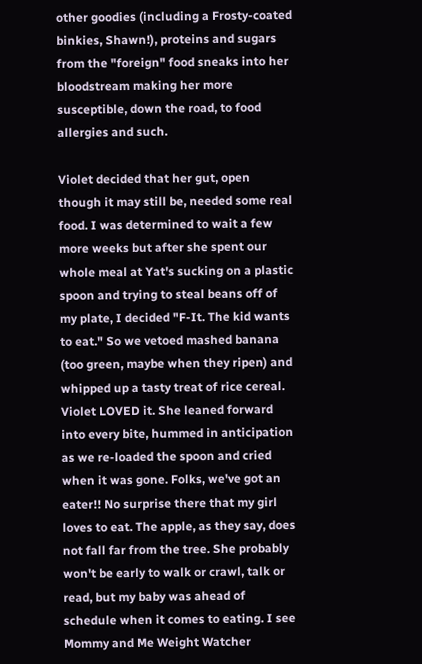other goodies (including a Frosty-coated binkies, Shawn!), proteins and sugars from the "foreign" food sneaks into her bloodstream making her more susceptible, down the road, to food allergies and such.

Violet decided that her gut, open though it may still be, needed some real food. I was determined to wait a few more weeks but after she spent our whole meal at Yat's sucking on a plastic spoon and trying to steal beans off of my plate, I decided "F-It. The kid wants to eat." So we vetoed mashed banana (too green, maybe when they ripen) and whipped up a tasty treat of rice cereal. Violet LOVED it. She leaned forward into every bite, hummed in anticipation as we re-loaded the spoon and cried when it was gone. Folks, we've got an eater!! No surprise there that my girl loves to eat. The apple, as they say, does not fall far from the tree. She probably won't be early to walk or crawl, talk or read, but my baby was ahead of schedule when it comes to eating. I see Mommy and Me Weight Watcher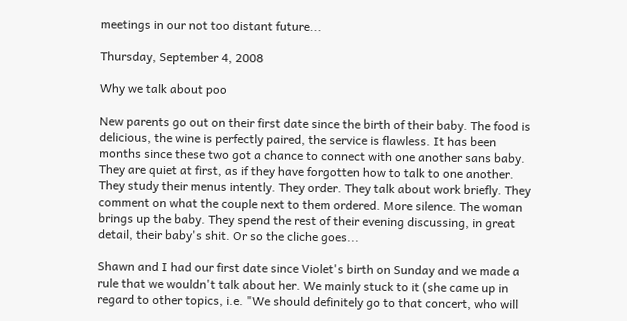meetings in our not too distant future...

Thursday, September 4, 2008

Why we talk about poo

New parents go out on their first date since the birth of their baby. The food is delicious, the wine is perfectly paired, the service is flawless. It has been months since these two got a chance to connect with one another sans baby. They are quiet at first, as if they have forgotten how to talk to one another. They study their menus intently. They order. They talk about work briefly. They comment on what the couple next to them ordered. More silence. The woman brings up the baby. They spend the rest of their evening discussing, in great detail, their baby's shit. Or so the cliche goes...

Shawn and I had our first date since Violet's birth on Sunday and we made a rule that we wouldn't talk about her. We mainly stuck to it (she came up in regard to other topics, i.e. "We should definitely go to that concert, who will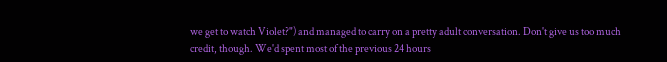we get to watch Violet?") and managed to carry on a pretty adult conversation. Don't give us too much credit, though. We'd spent most of the previous 24 hours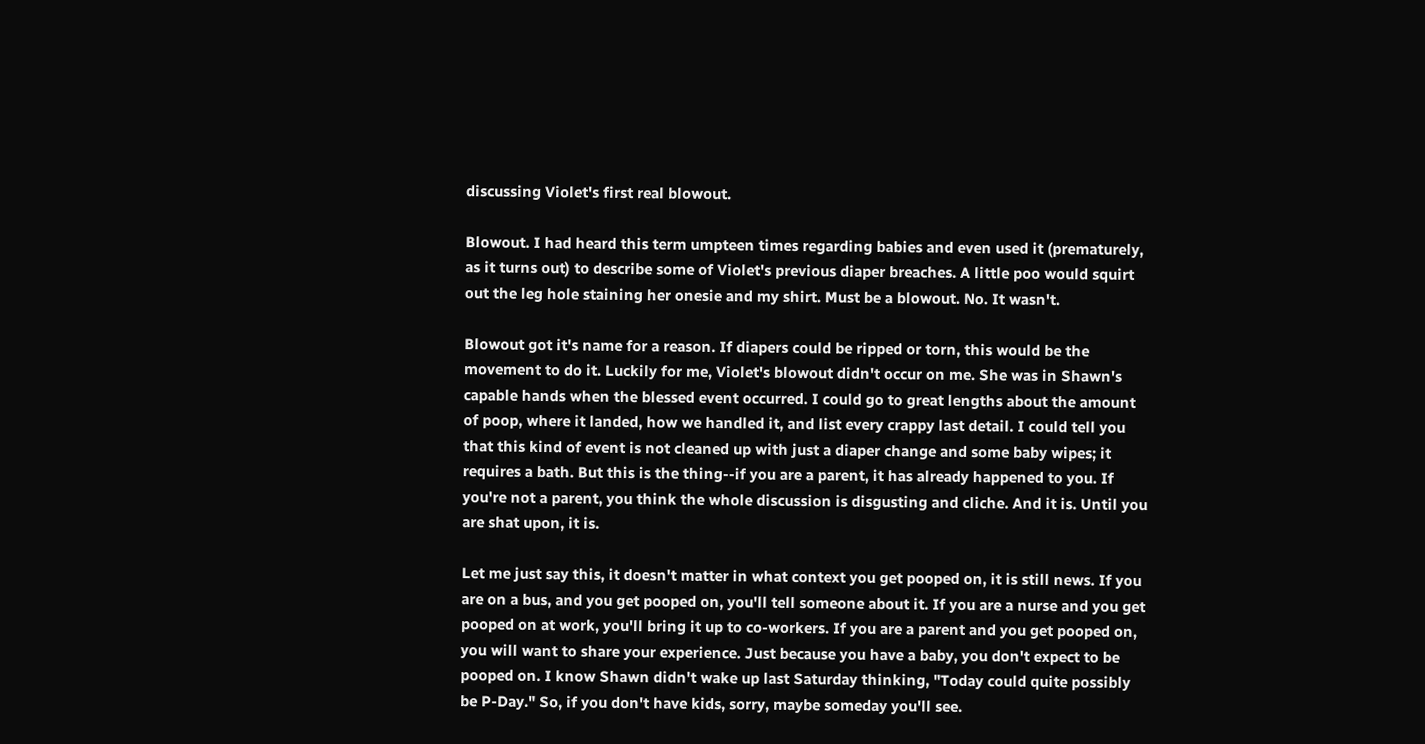discussing Violet's first real blowout.

Blowout. I had heard this term umpteen times regarding babies and even used it (prematurely, as it turns out) to describe some of Violet's previous diaper breaches. A little poo would squirt out the leg hole staining her onesie and my shirt. Must be a blowout. No. It wasn't.

Blowout got it's name for a reason. If diapers could be ripped or torn, this would be the movement to do it. Luckily for me, Violet's blowout didn't occur on me. She was in Shawn's capable hands when the blessed event occurred. I could go to great lengths about the amount of poop, where it landed, how we handled it, and list every crappy last detail. I could tell you that this kind of event is not cleaned up with just a diaper change and some baby wipes; it requires a bath. But this is the thing--if you are a parent, it has already happened to you. If you're not a parent, you think the whole discussion is disgusting and cliche. And it is. Until you are shat upon, it is.

Let me just say this, it doesn't matter in what context you get pooped on, it is still news. If you are on a bus, and you get pooped on, you'll tell someone about it. If you are a nurse and you get pooped on at work, you'll bring it up to co-workers. If you are a parent and you get pooped on, you will want to share your experience. Just because you have a baby, you don't expect to be pooped on. I know Shawn didn't wake up last Saturday thinking, "Today could quite possibly be P-Day." So, if you don't have kids, sorry, maybe someday you'll see.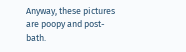Anyway, these pictures are poopy and post-bath.